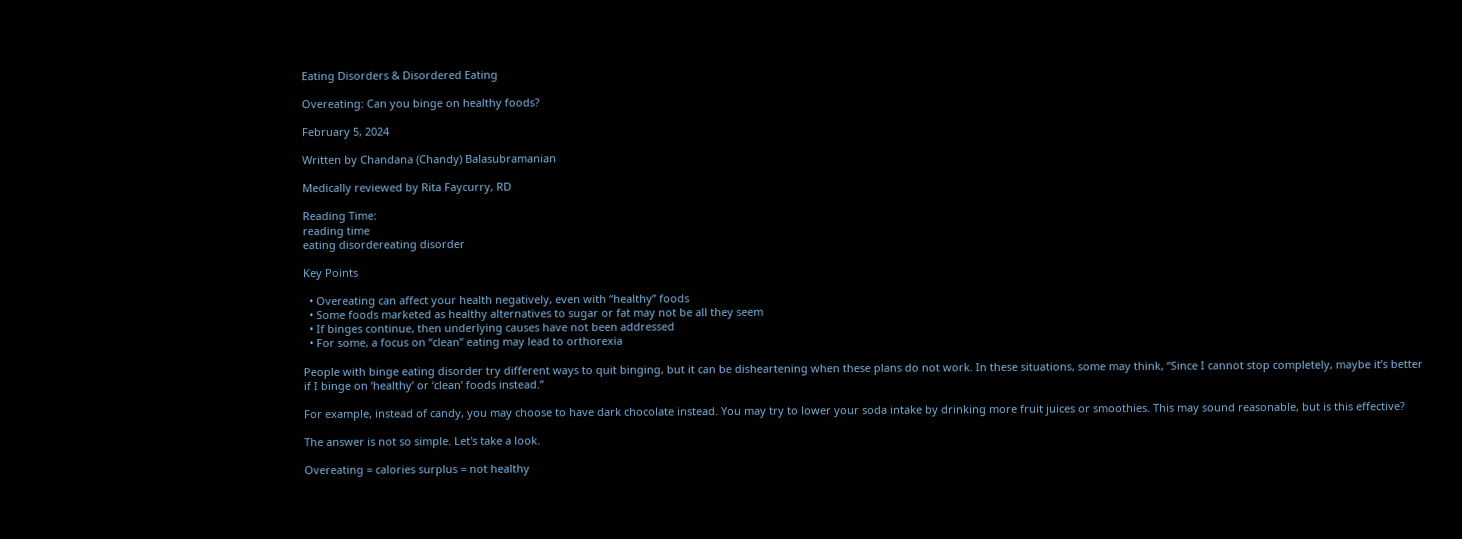Eating Disorders & Disordered Eating

Overeating: Can you binge on healthy foods?

February 5, 2024

Written by Chandana (Chandy) Balasubramanian

Medically reviewed by Rita Faycurry, RD

Reading Time:
reading time
eating disordereating disorder

Key Points

  • Overeating can affect your health negatively, even with “healthy” foods
  • Some foods marketed as healthy alternatives to sugar or fat may not be all they seem
  • If binges continue, then underlying causes have not been addressed
  • For some, a focus on “clean” eating may lead to orthorexia

People with binge eating disorder try different ways to quit binging, but it can be disheartening when these plans do not work. In these situations, some may think, “Since I cannot stop completely, maybe it’s better if I binge on ‘healthy’ or ‘clean’ foods instead.”

For example, instead of candy, you may choose to have dark chocolate instead. You may try to lower your soda intake by drinking more fruit juices or smoothies. This may sound reasonable, but is this effective?

The answer is not so simple. Let's take a look.

Overeating = calories surplus = not healthy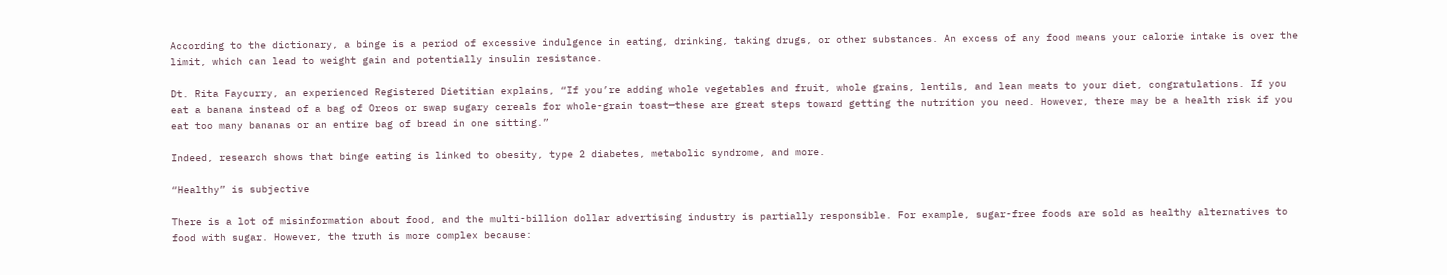According to the dictionary, a binge is a period of excessive indulgence in eating, drinking, taking drugs, or other substances. An excess of any food means your calorie intake is over the limit, which can lead to weight gain and potentially insulin resistance.

Dt. Rita Faycurry, an experienced Registered Dietitian explains, “If you’re adding whole vegetables and fruit, whole grains, lentils, and lean meats to your diet, congratulations. If you eat a banana instead of a bag of Oreos or swap sugary cereals for whole-grain toast—these are great steps toward getting the nutrition you need. However, there may be a health risk if you eat too many bananas or an entire bag of bread in one sitting.”

Indeed, research shows that binge eating is linked to obesity, type 2 diabetes, metabolic syndrome, and more.

“Healthy” is subjective

There is a lot of misinformation about food, and the multi-billion dollar advertising industry is partially responsible. For example, sugar-free foods are sold as healthy alternatives to food with sugar. However, the truth is more complex because: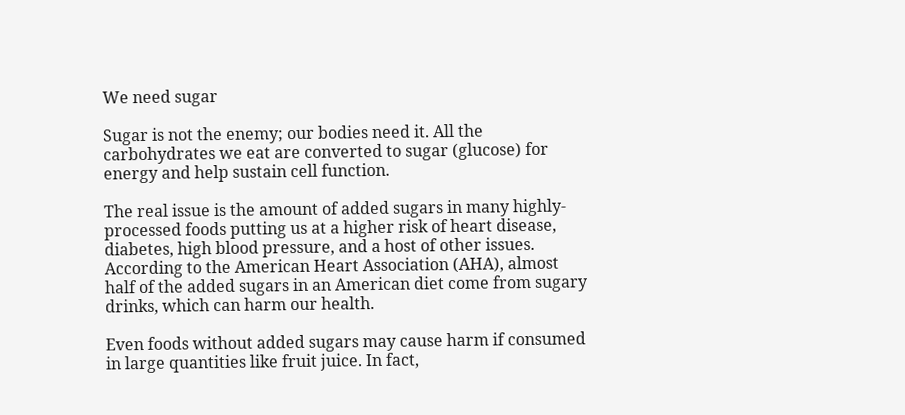We need sugar

Sugar is not the enemy; our bodies need it. All the carbohydrates we eat are converted to sugar (glucose) for energy and help sustain cell function.

The real issue is the amount of added sugars in many highly-processed foods putting us at a higher risk of heart disease, diabetes, high blood pressure, and a host of other issues. According to the American Heart Association (AHA), almost half of the added sugars in an American diet come from sugary drinks, which can harm our health.

Even foods without added sugars may cause harm if consumed in large quantities like fruit juice. In fact,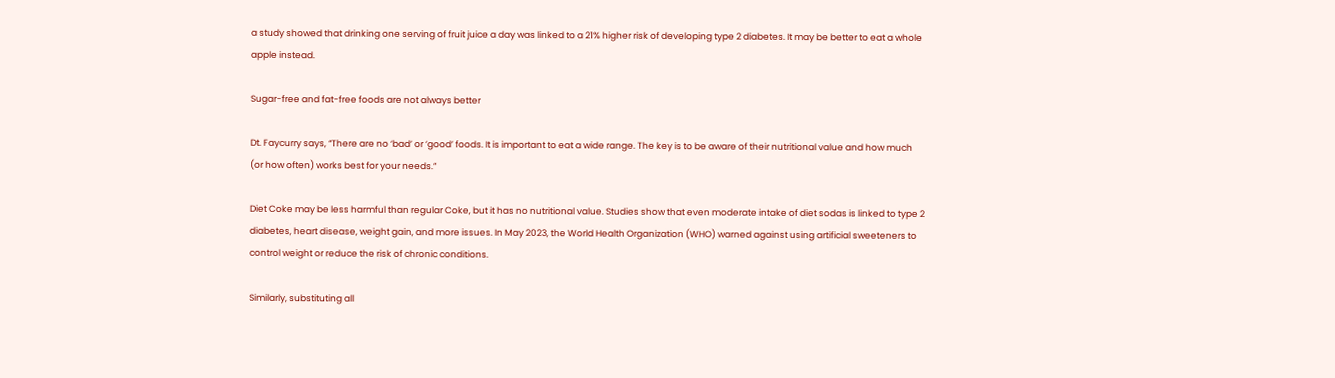a study showed that drinking one serving of fruit juice a day was linked to a 21% higher risk of developing type 2 diabetes. It may be better to eat a whole apple instead.

Sugar-free and fat-free foods are not always better

Dt. Faycurry says, “There are no ‘bad’ or ‘good’ foods. It is important to eat a wide range. The key is to be aware of their nutritional value and how much (or how often) works best for your needs.”

Diet Coke may be less harmful than regular Coke, but it has no nutritional value. Studies show that even moderate intake of diet sodas is linked to type 2 diabetes, heart disease, weight gain, and more issues. In May 2023, the World Health Organization (WHO) warned against using artificial sweeteners to control weight or reduce the risk of chronic conditions.

Similarly, substituting all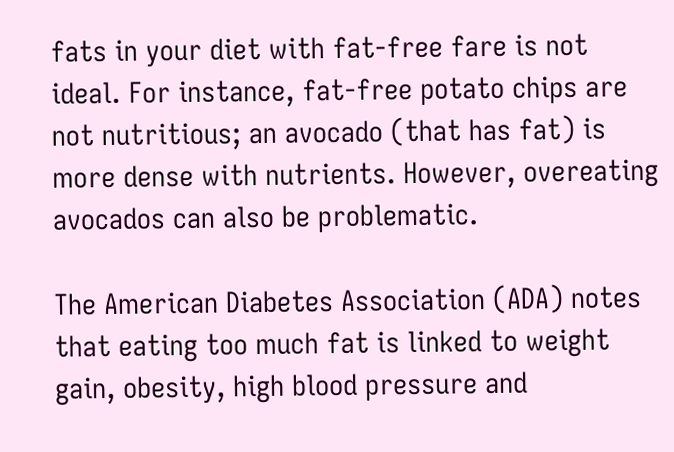fats in your diet with fat-free fare is not ideal. For instance, fat-free potato chips are not nutritious; an avocado (that has fat) is more dense with nutrients. However, overeating avocados can also be problematic.

The American Diabetes Association (ADA) notes that eating too much fat is linked to weight gain, obesity, high blood pressure and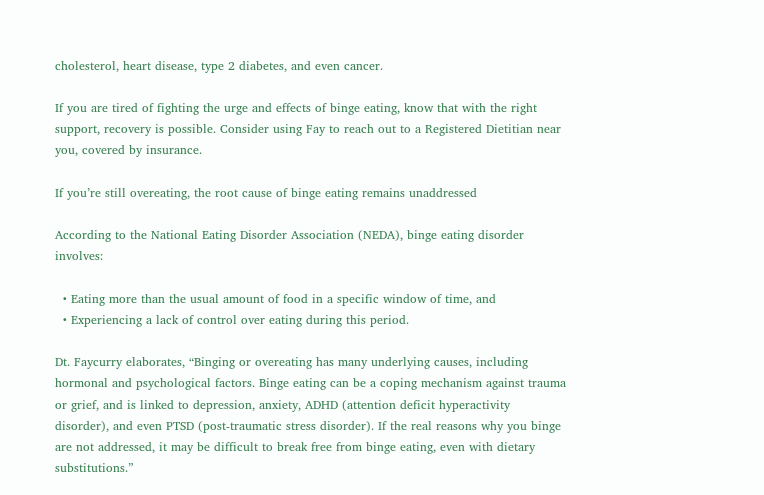cholesterol, heart disease, type 2 diabetes, and even cancer.

If you are tired of fighting the urge and effects of binge eating, know that with the right support, recovery is possible. Consider using Fay to reach out to a Registered Dietitian near you, covered by insurance.

If you’re still overeating, the root cause of binge eating remains unaddressed

According to the National Eating Disorder Association (NEDA), binge eating disorder involves:

  • Eating more than the usual amount of food in a specific window of time, and
  • Experiencing a lack of control over eating during this period.

Dt. Faycurry elaborates, “Binging or overeating has many underlying causes, including hormonal and psychological factors. Binge eating can be a coping mechanism against trauma or grief, and is linked to depression, anxiety, ADHD (attention deficit hyperactivity disorder), and even PTSD (post-traumatic stress disorder). If the real reasons why you binge are not addressed, it may be difficult to break free from binge eating, even with dietary substitutions.”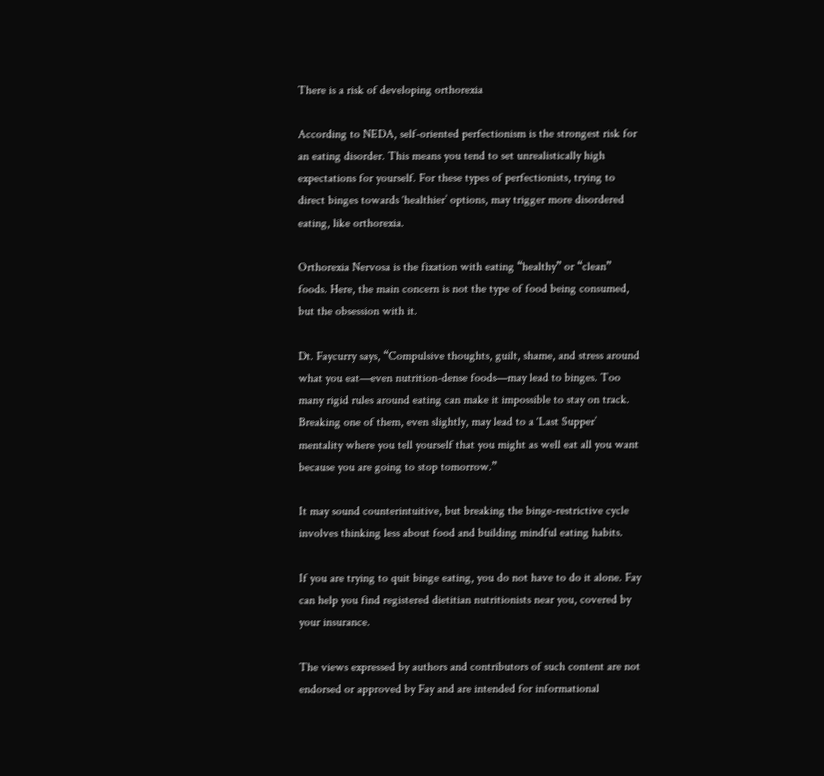There is a risk of developing orthorexia

According to NEDA, self-oriented perfectionism is the strongest risk for an eating disorder. This means you tend to set unrealistically high expectations for yourself. For these types of perfectionists, trying to direct binges towards ‘healthier’ options, may trigger more disordered eating, like orthorexia.

Orthorexia Nervosa is the fixation with eating “healthy” or “clean” foods. Here, the main concern is not the type of food being consumed, but the obsession with it.

Dt. Faycurry says, “Compulsive thoughts, guilt, shame, and stress around what you eat—even nutrition-dense foods—may lead to binges. Too many rigid rules around eating can make it impossible to stay on track. Breaking one of them, even slightly, may lead to a ‘Last Supper’ mentality where you tell yourself that you might as well eat all you want because you are going to stop tomorrow.”

It may sound counterintuitive, but breaking the binge-restrictive cycle involves thinking less about food and building mindful eating habits.

If you are trying to quit binge eating, you do not have to do it alone. Fay can help you find registered dietitian nutritionists near you, covered by your insurance.

The views expressed by authors and contributors of such content are not endorsed or approved by Fay and are intended for informational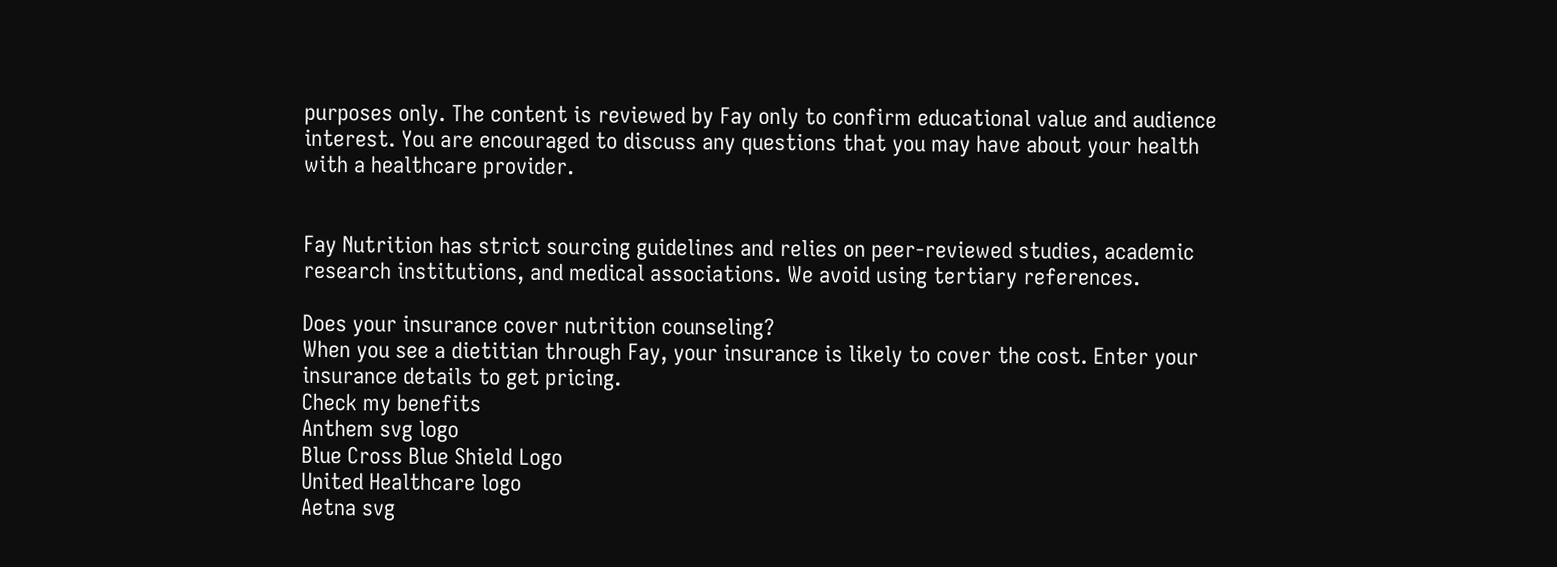purposes only. The content is reviewed by Fay only to confirm educational value and audience interest. You are encouraged to discuss any questions that you may have about your health with a healthcare provider.


Fay Nutrition has strict sourcing guidelines and relies on peer-reviewed studies, academic research institutions, and medical associations. We avoid using tertiary references.

Does your insurance cover nutrition counseling?
When you see a dietitian through Fay, your insurance is likely to cover the cost. Enter your insurance details to get pricing.
Check my benefits
Anthem svg logo
Blue Cross Blue Shield Logo
United Healthcare logo
Aetna svg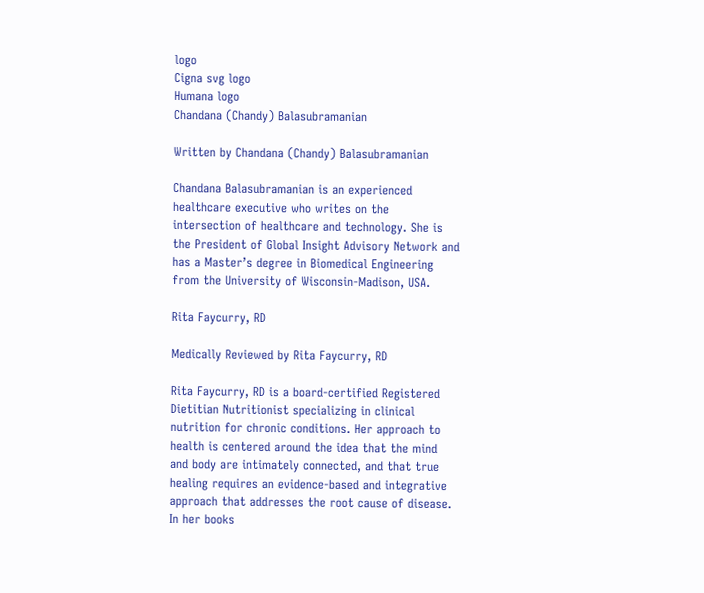logo
Cigna svg logo
Humana logo
Chandana (Chandy) Balasubramanian

Written by Chandana (Chandy) Balasubramanian

Chandana Balasubramanian is an experienced healthcare executive who writes on the intersection of healthcare and technology. She is the President of Global Insight Advisory Network and has a Master’s degree in Biomedical Engineering from the University of Wisconsin-Madison, USA.

Rita Faycurry, RD

Medically Reviewed by Rita Faycurry, RD

Rita Faycurry, RD is a board-certified Registered Dietitian Nutritionist specializing in clinical nutrition for chronic conditions. Her approach to health is centered around the idea that the mind and body are intimately connected, and that true healing requires an evidence-based and integrative approach that addresses the root cause of disease. In her books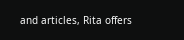and articles, Rita offers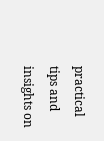practical tips and insights on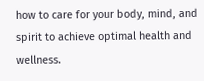how to care for your body, mind, and spirit to achieve optimal health and wellness.